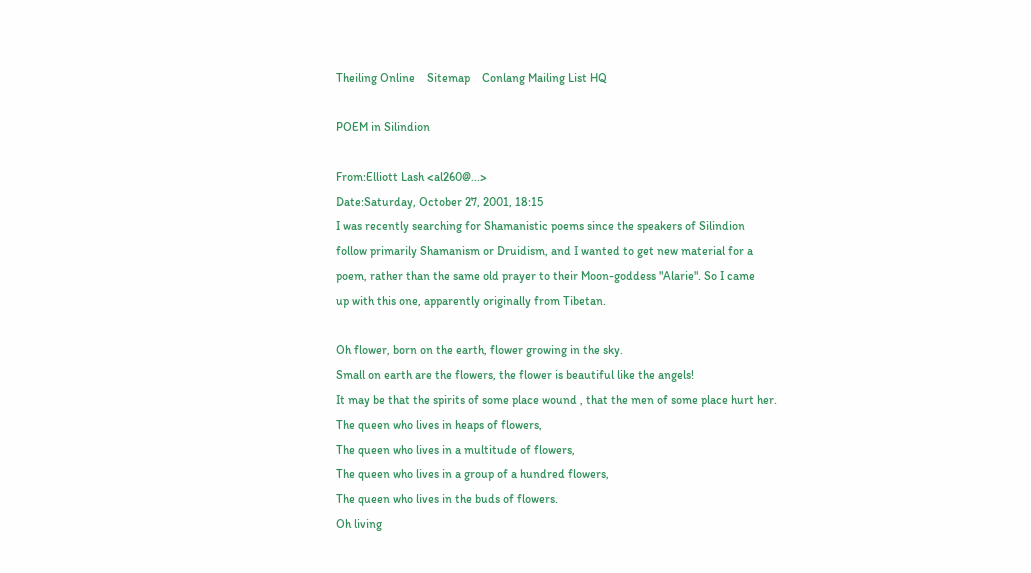Theiling Online    Sitemap    Conlang Mailing List HQ

POEM in Silindion

From:Elliott Lash <al260@...>
Date:Saturday, October 27, 2001, 18:15
I was recently searching for Shamanistic poems since the speakers of Silindion
follow primarily Shamanism or Druidism, and I wanted to get new material for a
poem, rather than the same old prayer to their Moon-goddess "Alarie". So I came
up with this one, apparently originally from Tibetan.

Oh flower, born on the earth, flower growing in the sky.
Small on earth are the flowers, the flower is beautiful like the angels!
It may be that the spirits of some place wound , that the men of some place hurt her.
The queen who lives in heaps of flowers,
The queen who lives in a multitude of flowers,
The queen who lives in a group of a hundred flowers,
The queen who lives in the buds of flowers.
Oh living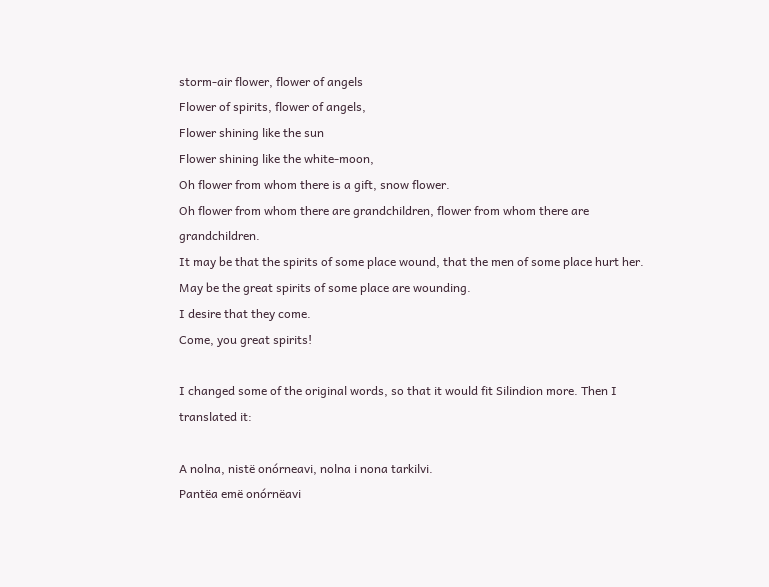storm-air flower, flower of angels
Flower of spirits, flower of angels,
Flower shining like the sun
Flower shining like the white-moon,
Oh flower from whom there is a gift, snow flower.
Oh flower from whom there are grandchildren, flower from whom there are grandchildren.
It may be that the spirits of some place wound, that the men of some place hurt her.
May be the great spirits of some place are wounding.
I desire that they come.
Come, you great spirits!

I changed some of the original words, so that it would fit Silindion more. Then I translated it:

A nolna, nistë onórneavi, nolna i nona tarkilvi.
Pantëa emë onórnëavi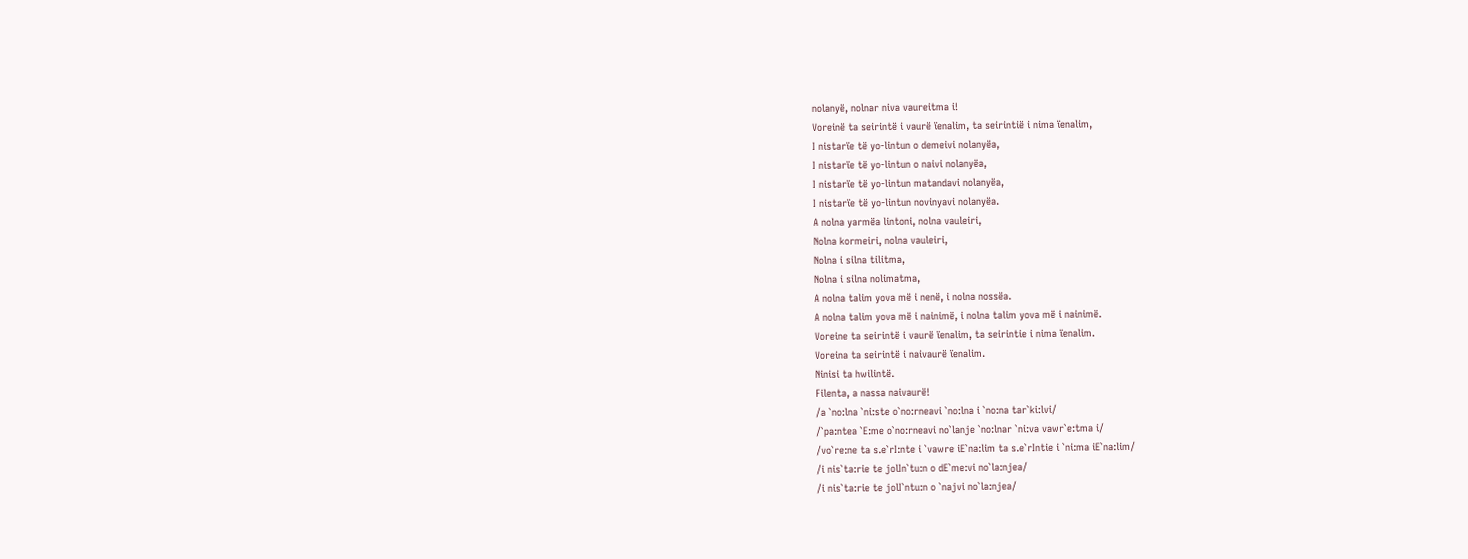nolanyë, nolnar niva vaureitma i!
Voreinë ta seirintë i vaurë ïenalim, ta seirintië i nima ïenalim,
I nistarïe të yo-lintun o demeivi nolanyëa,
I nistarïe të yo-lintun o naivi nolanyëa,
I nistarïe të yo-lintun matandavi nolanyëa,
I nistarïe të yo-lintun novinyavi nolanyëa.
A nolna yarmëa lintoni, nolna vauleiri,
Nolna kormeiri, nolna vauleiri,
Nolna i silna tilitma,
Nolna i silna nolimatma,
A nolna talim yova më i nenë, i nolna nossëa.
A nolna talim yova më i nainimë, i nolna talim yova më i nainimë.
Voreine ta seirintë i vaurë ïenalim, ta seirintie i nima ïenalim.
Voreina ta seirintë i naivaurë ïenalim.
Ninisi ta hwilintë.
Filenta, a nassa naivaurë!
/a `no:lna `ni:ste o`no:rneavi `no:lna i `no:na tar`ki:lvi/
/`pa:ntea `E:me o`no:rneavi no`lanje `no:lnar `ni:va vawr`e:tma i/
/vo`re:ne ta s.e`rI:nte i `vawre iE`na:lim ta s.e`rIntie i `ni:ma iE`na:lim/
/i nis`ta:rie te jolIn`tu:n o dE`me:vi no`la:njea/
/i nis`ta:rie te jolI`ntu:n o `najvi no`la:njea/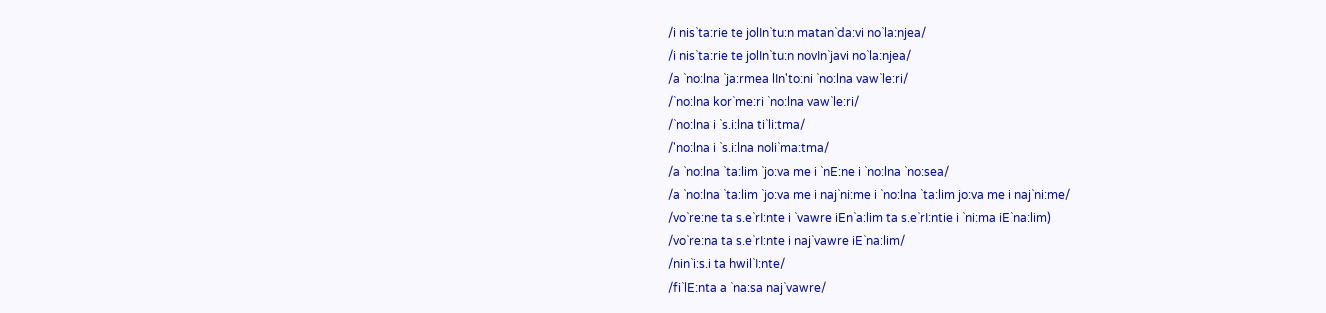/i nis`ta:rie te jolIn`tu:n matan`da:vi no`la:njea/
/i nis`ta:rie te jolIn`tu:n novIn`javi no`la:njea/
/a `no:lna `ja:rmea lIn'to:ni `no:lna vaw`le:ri/
/`no:lna kor`me:ri `no:lna vaw`le:ri/
/`no:lna i `s.i:lna ti`li:tma/
/'no:lna i `s.i:lna noli`ma:tma/
/a `no:lna `ta:lim `jo:va me i `nE:ne i `no:lna `no:sea/
/a `no:lna `ta:lim `jo:va me i naj`ni:me i `no:lna `ta:lim jo:va me i naj`ni:me/
/vo`re:ne ta s.e`rI:nte i `vawre iEn`a:lim ta s.e`rI:ntie i `ni:ma iE`na:lim)
/vo`re:na ta s.e`rI:nte i naj`vawre iE`na:lim/
/nin`i:s.i ta hwil`I:nte/
/fi`lE:nta a `na:sa naj`vawre/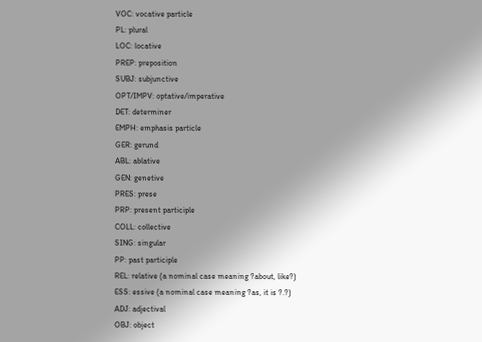VOC: vocative particle
PL: plural
LOC: locative
PREP: preposition
SUBJ: subjunctive
OPT/IMPV: optative/imperative
DET: determiner
EMPH: emphasis particle
GER: gerund
ABL: ablative
GEN: genetive
PRES: prese
PRP: present participle
COLL: collective
SING: singular
PP: past participle
REL: relative (a nominal case meaning ?about, like?)
ESS: essive (a nominal case meaning ?as, it is ?.?)
ADJ: adjectival
OBJ: object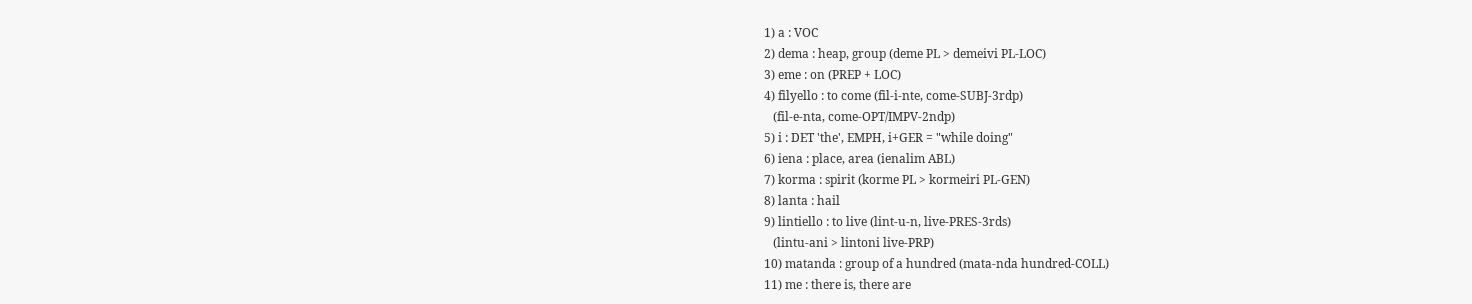1) a : VOC
2) dema : heap, group (deme PL > demeivi PL-LOC)
3) eme : on (PREP + LOC)
4) filyello : to come (fil-i-nte, come-SUBJ-3rdp)
   (fil-e-nta, come-OPT/IMPV-2ndp)
5) i : DET 'the', EMPH, i+GER = "while doing"
6) iena : place, area (ienalim ABL)
7) korma : spirit (korme PL > kormeiri PL-GEN)
8) lanta : hail
9) lintiello : to live (lint-u-n, live-PRES-3rds)
   (lintu-ani > lintoni live-PRP)
10) matanda : group of a hundred (mata-nda hundred-COLL)
11) me : there is, there are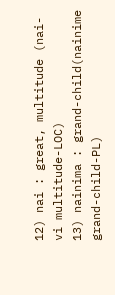12) nai : great, multitude (nai-vi multitude-LOC)
13) nainima : grand-child(nainime grand-child-PL)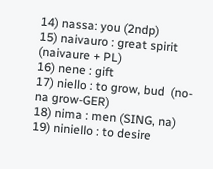14) nassa: you (2ndp)
15) naivauro : great spirit (naivaure + PL)
16) nene : gift
17) niello : to grow, bud  (no-na grow-GER)
18) nima : men (SING, na)
19) niniello : to desire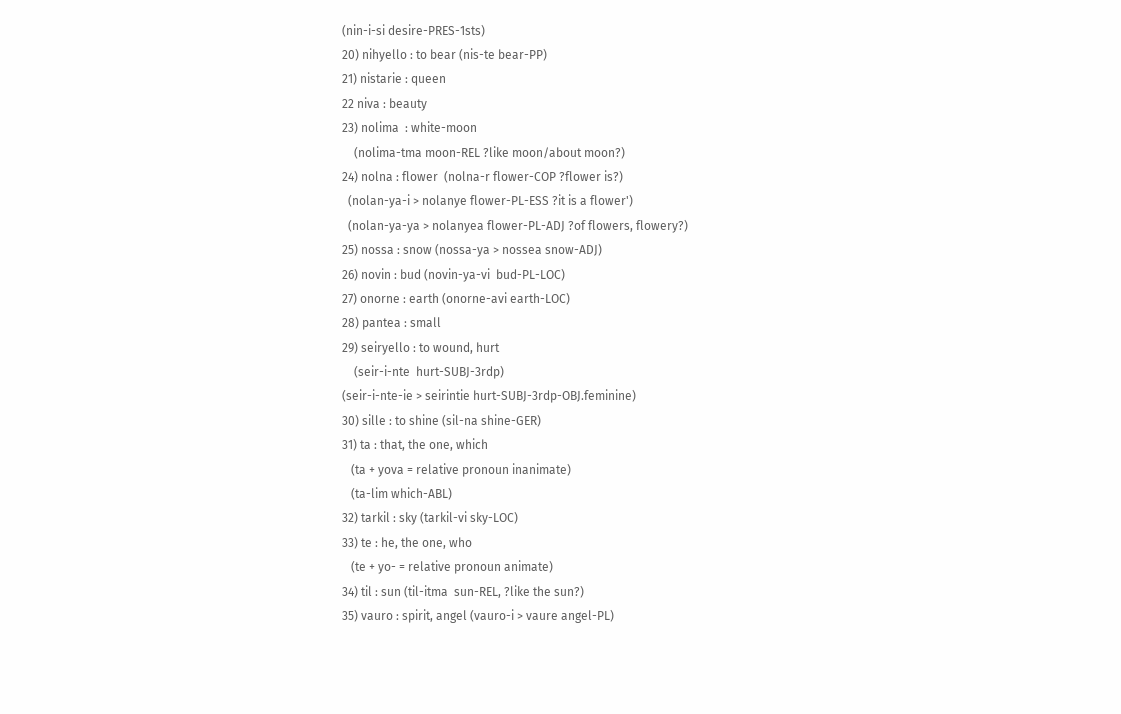(nin-i-si desire-PRES-1sts)
20) nihyello : to bear (nis-te bear-PP)
21) nistarie : queen
22 niva : beauty
23) nolima  : white-moon
    (nolima-tma moon-REL ?like moon/about moon?)
24) nolna : flower  (nolna-r flower-COP ?flower is?)
  (nolan-ya-i > nolanye flower-PL-ESS ?it is a flower')
  (nolan-ya-ya > nolanyea flower-PL-ADJ ?of flowers, flowery?)
25) nossa : snow (nossa-ya > nossea snow-ADJ)
26) novin : bud (novin-ya-vi  bud-PL-LOC)
27) onorne : earth (onorne-avi earth-LOC)
28) pantea : small
29) seiryello : to wound, hurt
    (seir-i-nte  hurt-SUBJ-3rdp)
(seir-i-nte-ie > seirintie hurt-SUBJ-3rdp-OBJ.feminine)
30) sille : to shine (sil-na shine-GER)
31) ta : that, the one, which
   (ta + yova = relative pronoun inanimate)
   (ta-lim which-ABL)
32) tarkil : sky (tarkil-vi sky-LOC)
33) te : he, the one, who
   (te + yo- = relative pronoun animate)
34) til : sun (til-itma  sun-REL, ?like the sun?)
35) vauro : spirit, angel (vauro-i > vaure angel-PL)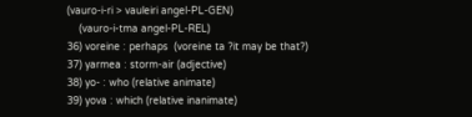(vauro-i-ri > vauleiri angel-PL-GEN)
    (vauro-i-tma angel-PL-REL)
36) voreine : perhaps  (voreine ta ?it may be that?)
37) yarmea : storm-air (adjective)
38) yo- : who (relative animate)
39) yova : which (relative inanimate)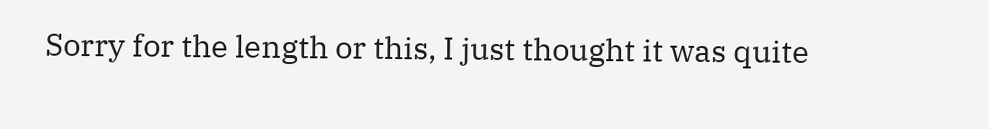Sorry for the length or this, I just thought it was quite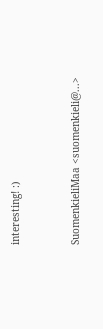interesting! :)



SuomenkieliMaa <suomenkieli@...>